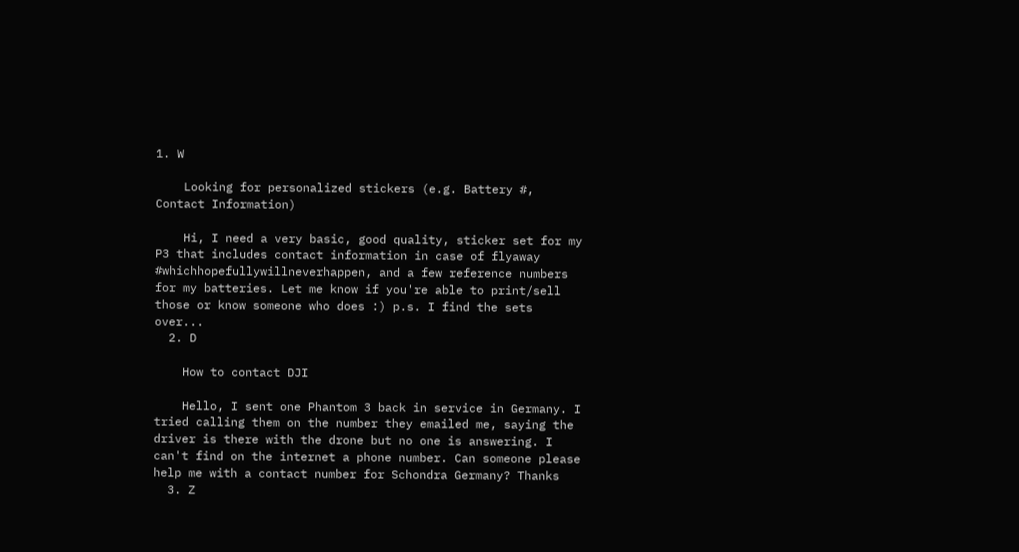1. W

    Looking for personalized stickers (e.g. Battery #, Contact Information)

    Hi, I need a very basic, good quality, sticker set for my P3 that includes contact information in case of flyaway #whichhopefullywillneverhappen, and a few reference numbers for my batteries. Let me know if you're able to print/sell those or know someone who does :) p.s. I find the sets over...
  2. D

    How to contact DJI

    Hello, I sent one Phantom 3 back in service in Germany. I tried calling them on the number they emailed me, saying the driver is there with the drone but no one is answering. I can't find on the internet a phone number. Can someone please help me with a contact number for Schondra Germany? Thanks
  3. Z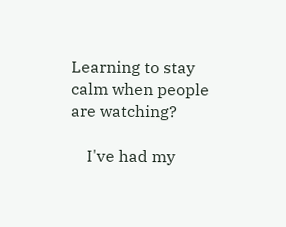Learning to stay calm when people are watching?

    I've had my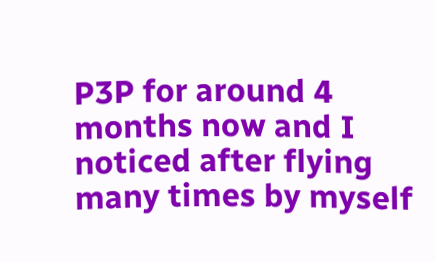P3P for around 4 months now and I noticed after flying many times by myself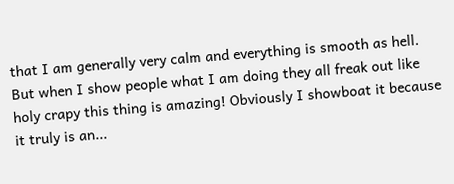that I am generally very calm and everything is smooth as hell. But when I show people what I am doing they all freak out like holy crapy this thing is amazing! Obviously I showboat it because it truly is an...